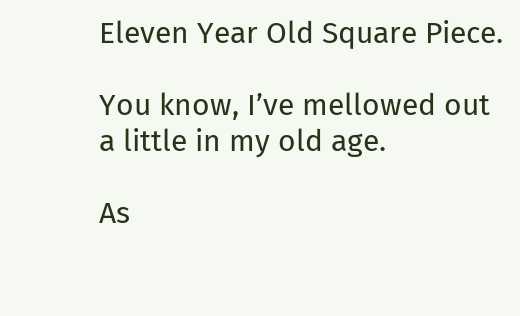Eleven Year Old Square Piece.

You know, I’ve mellowed out a little in my old age.

As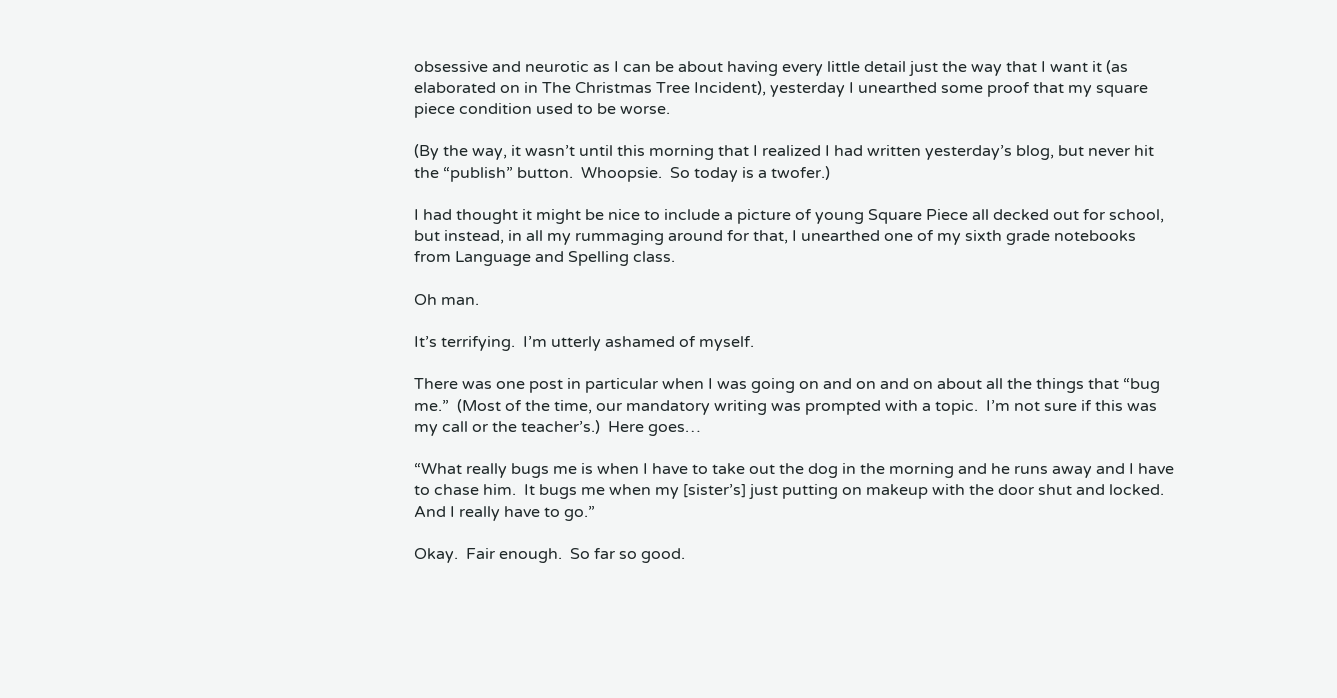obsessive and neurotic as I can be about having every little detail just the way that I want it (as elaborated on in The Christmas Tree Incident), yesterday I unearthed some proof that my square piece condition used to be worse.

(By the way, it wasn’t until this morning that I realized I had written yesterday’s blog, but never hit the “publish” button.  Whoopsie.  So today is a twofer.)

I had thought it might be nice to include a picture of young Square Piece all decked out for school, but instead, in all my rummaging around for that, I unearthed one of my sixth grade notebooks from Language and Spelling class.

Oh man.

It’s terrifying.  I’m utterly ashamed of myself.

There was one post in particular when I was going on and on and on about all the things that “bug me.”  (Most of the time, our mandatory writing was prompted with a topic.  I’m not sure if this was my call or the teacher’s.)  Here goes…

“What really bugs me is when I have to take out the dog in the morning and he runs away and I have to chase him.  It bugs me when my [sister’s] just putting on makeup with the door shut and locked.  And I really have to go.”

Okay.  Fair enough.  So far so good.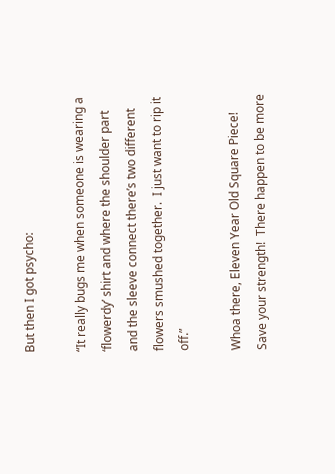But then I got psycho:

“It really bugs me when someone is wearing a ‘flowerdy’ shirt and where the shoulder part and the sleeve connect there’s two different flowers smushed together.  I just want to rip it off.”

Whoa there, Eleven Year Old Square Piece!  Save your strength!  There happen to be more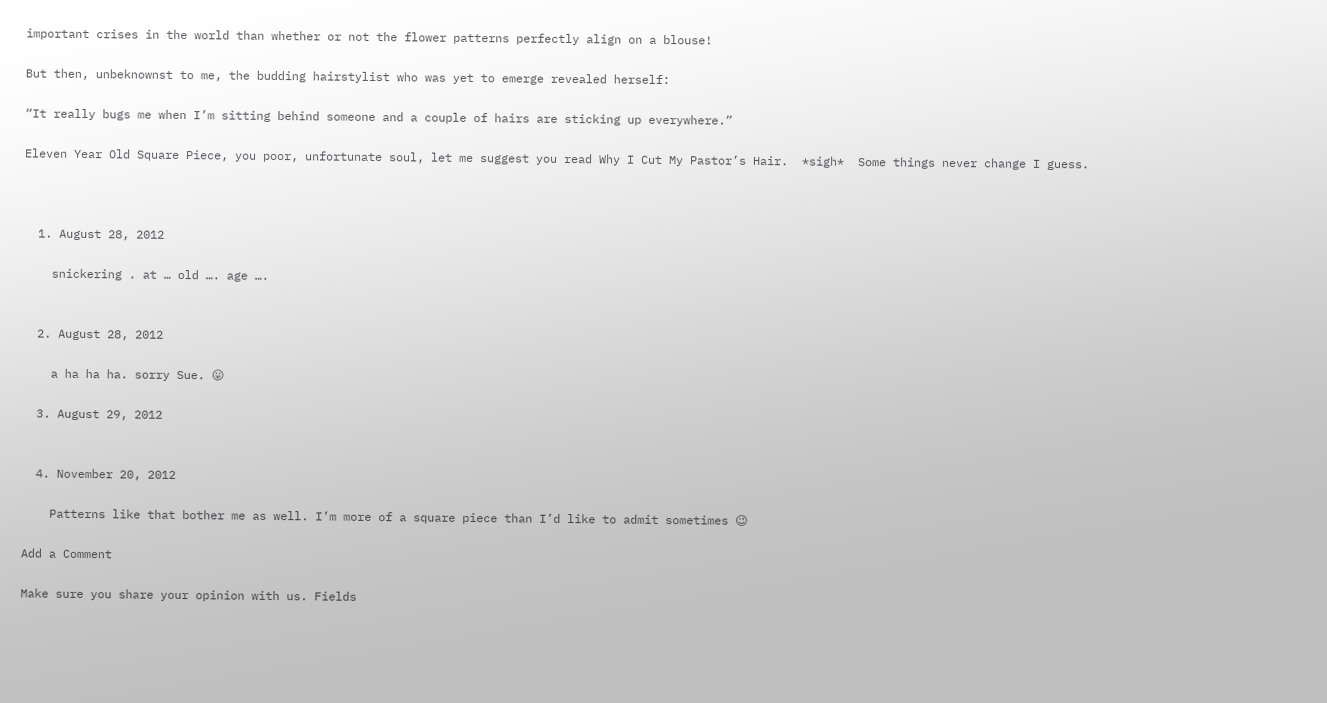important crises in the world than whether or not the flower patterns perfectly align on a blouse!

But then, unbeknownst to me, the budding hairstylist who was yet to emerge revealed herself:

“It really bugs me when I’m sitting behind someone and a couple of hairs are sticking up everywhere.”

Eleven Year Old Square Piece, you poor, unfortunate soul, let me suggest you read Why I Cut My Pastor’s Hair.  *sigh*  Some things never change I guess.



  1. August 28, 2012

    snickering . at … old …. age ….


  2. August 28, 2012

    a ha ha ha. sorry Sue. 😛

  3. August 29, 2012


  4. November 20, 2012

    Patterns like that bother me as well. I’m more of a square piece than I’d like to admit sometimes 😉

Add a Comment

Make sure you share your opinion with us. Fields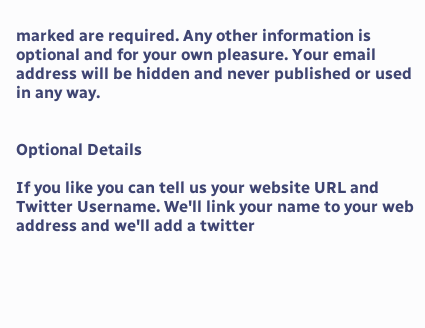marked are required. Any other information is optional and for your own pleasure. Your email address will be hidden and never published or used in any way.


Optional Details

If you like you can tell us your website URL and Twitter Username. We'll link your name to your web address and we'll add a twitter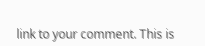link to your comment. This is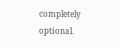completely optional.